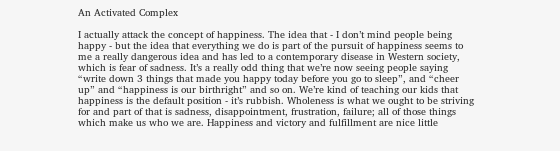An Activated Complex

I actually attack the concept of happiness. The idea that - I don’t mind people being happy - but the idea that everything we do is part of the pursuit of happiness seems to me a really dangerous idea and has led to a contemporary disease in Western society, which is fear of sadness. It’s a really odd thing that we’re now seeing people saying “write down 3 things that made you happy today before you go to sleep”, and “cheer up” and “happiness is our birthright” and so on. We’re kind of teaching our kids that happiness is the default position - it’s rubbish. Wholeness is what we ought to be striving for and part of that is sadness, disappointment, frustration, failure; all of those things which make us who we are. Happiness and victory and fulfillment are nice little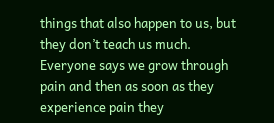things that also happen to us, but they don’t teach us much. Everyone says we grow through pain and then as soon as they experience pain they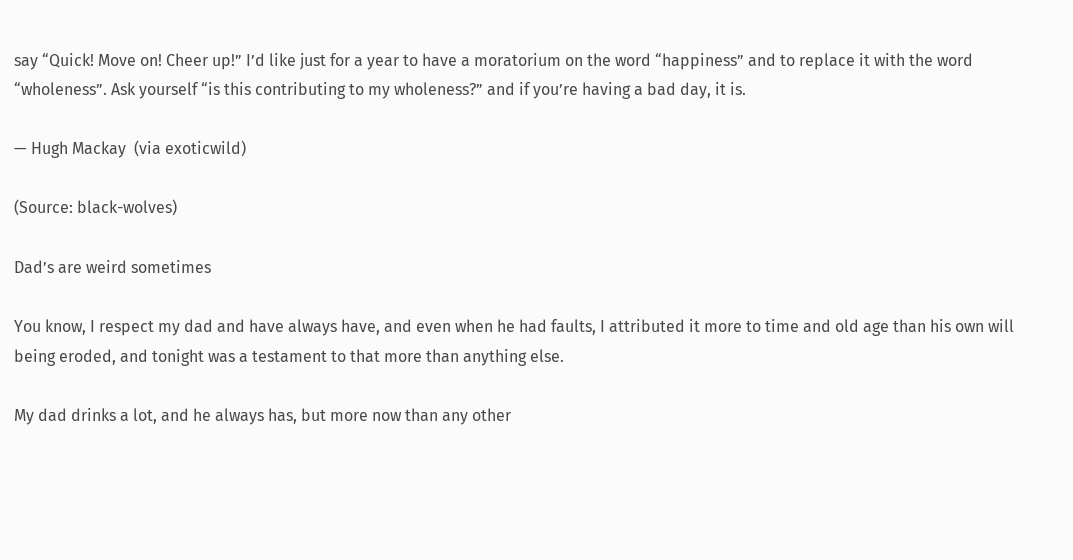say “Quick! Move on! Cheer up!” I’d like just for a year to have a moratorium on the word “happiness” and to replace it with the word “wholeness”. Ask yourself “is this contributing to my wholeness?” and if you’re having a bad day, it is.

— Hugh Mackay  (via exoticwild)

(Source: black-wolves)

Dad’s are weird sometimes

You know, I respect my dad and have always have, and even when he had faults, I attributed it more to time and old age than his own will being eroded, and tonight was a testament to that more than anything else.

My dad drinks a lot, and he always has, but more now than any other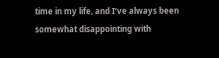time in my life, and I’ve always been somewhat disappointing with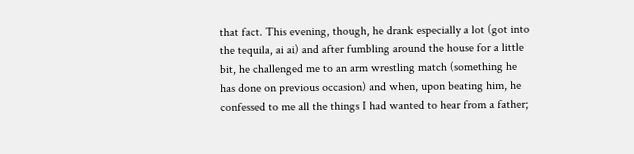that fact. This evening, though, he drank especially a lot (got into the tequila, ai ai) and after fumbling around the house for a little bit, he challenged me to an arm wrestling match (something he has done on previous occasion) and when, upon beating him, he confessed to me all the things I had wanted to hear from a father;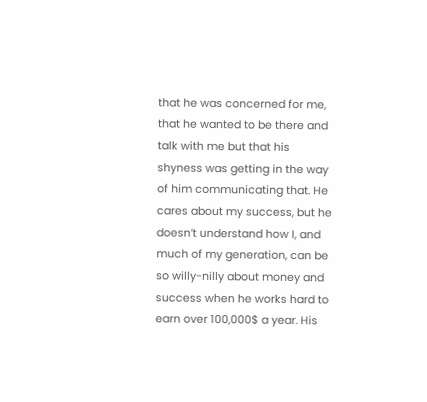that he was concerned for me, that he wanted to be there and talk with me but that his shyness was getting in the way of him communicating that. He cares about my success, but he doesn’t understand how I, and much of my generation, can be so willy-nilly about money and success when he works hard to earn over 100,000$ a year. His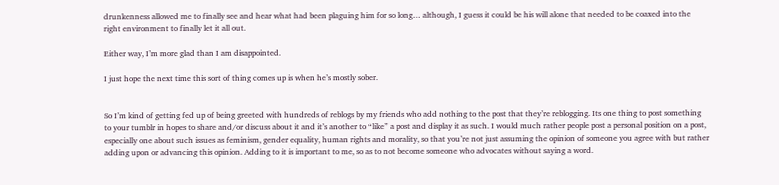drunkenness allowed me to finally see and hear what had been plaguing him for so long… although, I guess it could be his will alone that needed to be coaxed into the right environment to finally let it all out.

Either way, I’m more glad than I am disappointed.

I just hope the next time this sort of thing comes up is when he’s mostly sober.


So I’m kind of getting fed up of being greeted with hundreds of reblogs by my friends who add nothing to the post that they’re reblogging. Its one thing to post something to your tumblr in hopes to share and/or discuss about it and it’s another to “like” a post and display it as such. I would much rather people post a personal position on a post, especially one about such issues as feminism, gender equality, human rights and morality, so that you’re not just assuming the opinion of someone you agree with but rather adding upon or advancing this opinion. Adding to it is important to me, so as to not become someone who advocates without saying a word.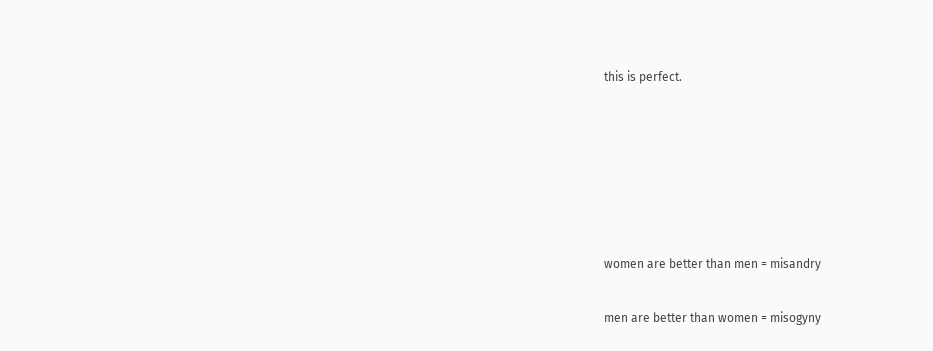this is perfect.






women are better than men = misandry

men are better than women = misogyny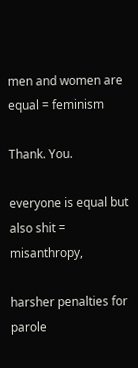men and women are equal = feminism

Thank. You.

everyone is equal but also shit = misanthropy,

harsher penalties for parole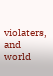violaters, and world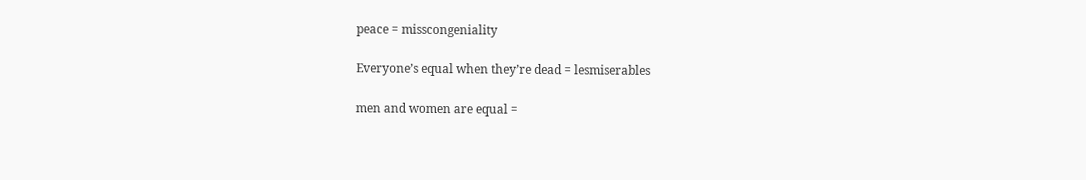peace = misscongeniality

Everyone’s equal when they’re dead = lesmiserables

men and women are equal =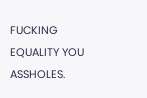FUCKING EQUALITY YOU ASSHOLES.